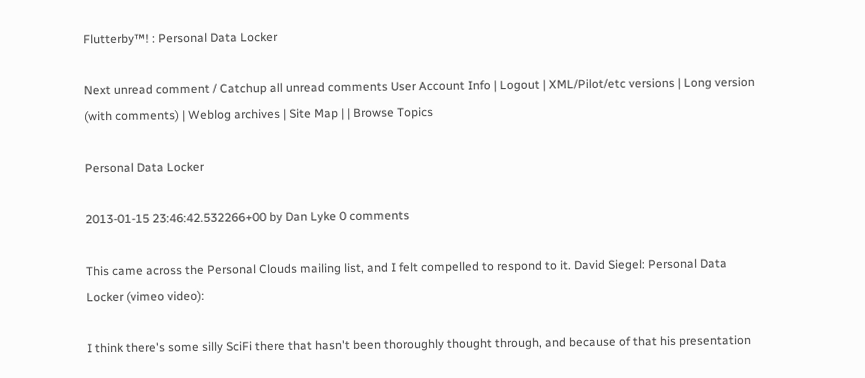Flutterby™! : Personal Data Locker

Next unread comment / Catchup all unread comments User Account Info | Logout | XML/Pilot/etc versions | Long version (with comments) | Weblog archives | Site Map | | Browse Topics

Personal Data Locker

2013-01-15 23:46:42.532266+00 by Dan Lyke 0 comments

This came across the Personal Clouds mailing list, and I felt compelled to respond to it. David Siegel: Personal Data Locker (vimeo video):

I think there's some silly SciFi there that hasn't been thoroughly thought through, and because of that his presentation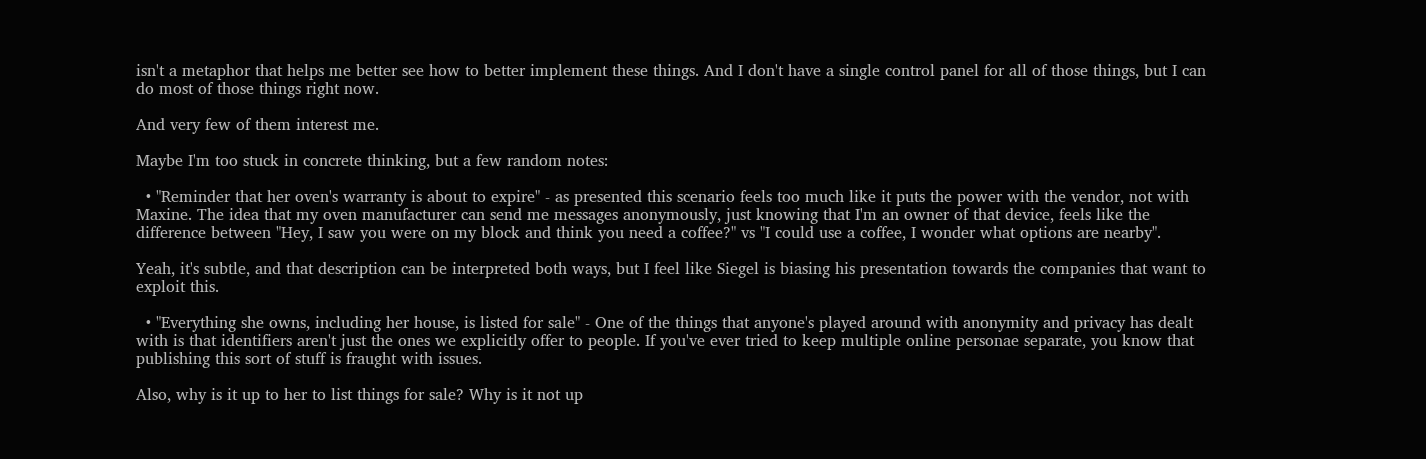isn't a metaphor that helps me better see how to better implement these things. And I don't have a single control panel for all of those things, but I can do most of those things right now.

And very few of them interest me.

Maybe I'm too stuck in concrete thinking, but a few random notes:

  • "Reminder that her oven's warranty is about to expire" - as presented this scenario feels too much like it puts the power with the vendor, not with Maxine. The idea that my oven manufacturer can send me messages anonymously, just knowing that I'm an owner of that device, feels like the difference between "Hey, I saw you were on my block and think you need a coffee?" vs "I could use a coffee, I wonder what options are nearby".

Yeah, it's subtle, and that description can be interpreted both ways, but I feel like Siegel is biasing his presentation towards the companies that want to exploit this.

  • "Everything she owns, including her house, is listed for sale" - One of the things that anyone's played around with anonymity and privacy has dealt with is that identifiers aren't just the ones we explicitly offer to people. If you've ever tried to keep multiple online personae separate, you know that publishing this sort of stuff is fraught with issues.

Also, why is it up to her to list things for sale? Why is it not up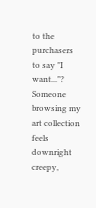to the purchasers to say "I want..."? Someone browsing my art collection feels downright creepy,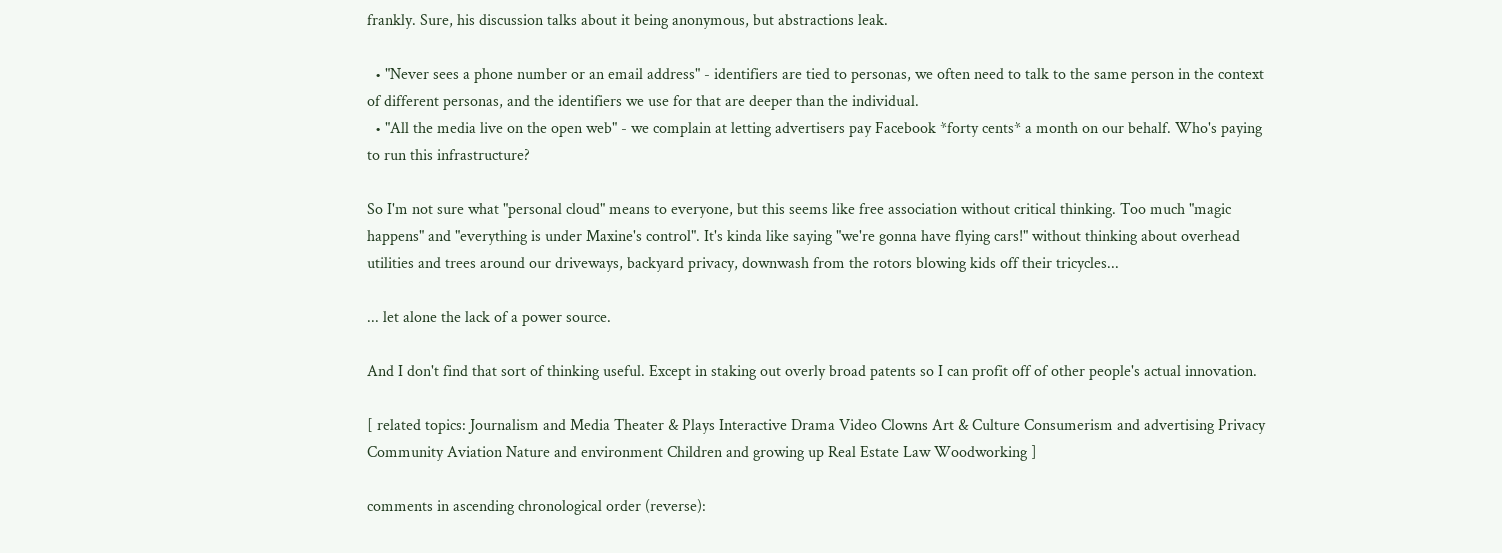frankly. Sure, his discussion talks about it being anonymous, but abstractions leak.

  • "Never sees a phone number or an email address" - identifiers are tied to personas, we often need to talk to the same person in the context of different personas, and the identifiers we use for that are deeper than the individual.
  • "All the media live on the open web" - we complain at letting advertisers pay Facebook *forty cents* a month on our behalf. Who's paying to run this infrastructure?

So I'm not sure what "personal cloud" means to everyone, but this seems like free association without critical thinking. Too much "magic happens" and "everything is under Maxine's control". It's kinda like saying "we're gonna have flying cars!" without thinking about overhead utilities and trees around our driveways, backyard privacy, downwash from the rotors blowing kids off their tricycles...

... let alone the lack of a power source.

And I don't find that sort of thinking useful. Except in staking out overly broad patents so I can profit off of other people's actual innovation.

[ related topics: Journalism and Media Theater & Plays Interactive Drama Video Clowns Art & Culture Consumerism and advertising Privacy Community Aviation Nature and environment Children and growing up Real Estate Law Woodworking ]

comments in ascending chronological order (reverse):